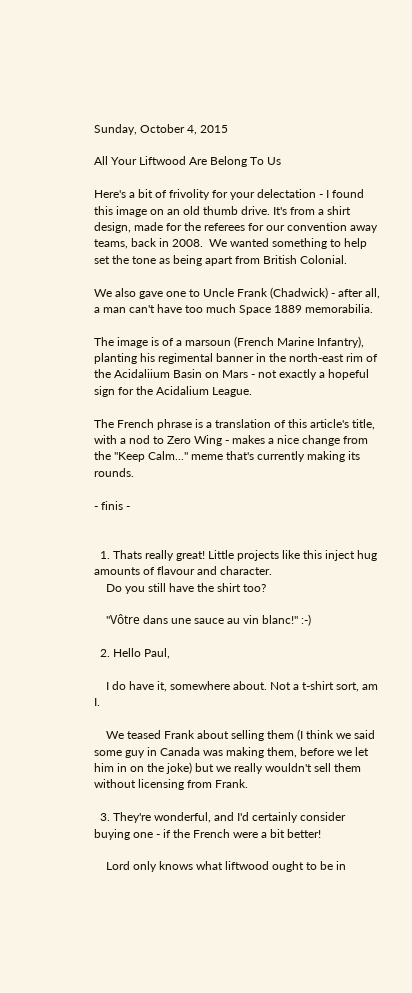Sunday, October 4, 2015

All Your Liftwood Are Belong To Us

Here's a bit of frivolity for your delectation - I found this image on an old thumb drive. It's from a shirt design, made for the referees for our convention away teams, back in 2008.  We wanted something to help set the tone as being apart from British Colonial.

We also gave one to Uncle Frank (Chadwick) - after all, a man can't have too much Space 1889 memorabilia.

The image is of a marsoun (French Marine Infantry), planting his regimental banner in the north-east rim of the Acidaliium Basin on Mars - not exactly a hopeful sign for the Acidalium League.

The French phrase is a translation of this article's title, with a nod to Zero Wing - makes a nice change from the "Keep Calm..." meme that's currently making its rounds.

- finis -


  1. Thats really great! Little projects like this inject hug amounts of flavour and character.
    Do you still have the shirt too?

    "Vôtre dans une sauce au vin blanc!" :-)

  2. Hello Paul,

    I do have it, somewhere about. Not a t-shirt sort, am I.

    We teased Frank about selling them (I think we said some guy in Canada was making them, before we let him in on the joke) but we really wouldn't sell them without licensing from Frank.

  3. They're wonderful, and I'd certainly consider buying one - if the French were a bit better!

    Lord only knows what liftwood ought to be in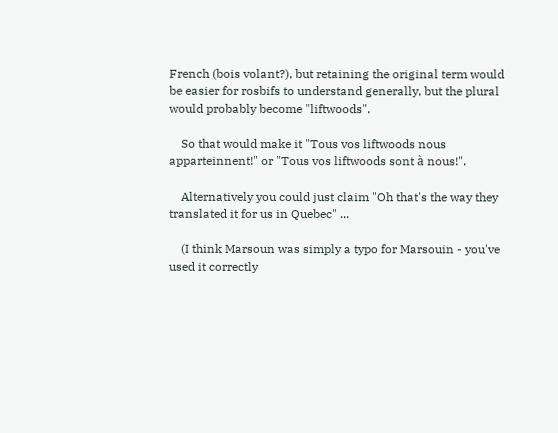French (bois volant?), but retaining the original term would be easier for rosbifs to understand generally, but the plural would probably become "liftwoods".

    So that would make it "Tous vos liftwoods nous apparteinnent!" or "Tous vos liftwoods sont à nous!".

    Alternatively you could just claim "Oh that's the way they translated it for us in Quebec" ...

    (I think Marsoun was simply a typo for Marsouin - you've used it correctly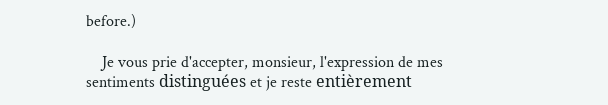before.)

    Je vous prie d'accepter, monsieur, l'expression de mes sentiments distinguées et je reste entièrement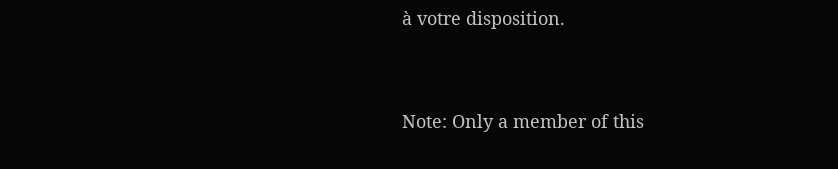à votre disposition.


Note: Only a member of this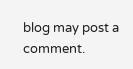blog may post a comment.